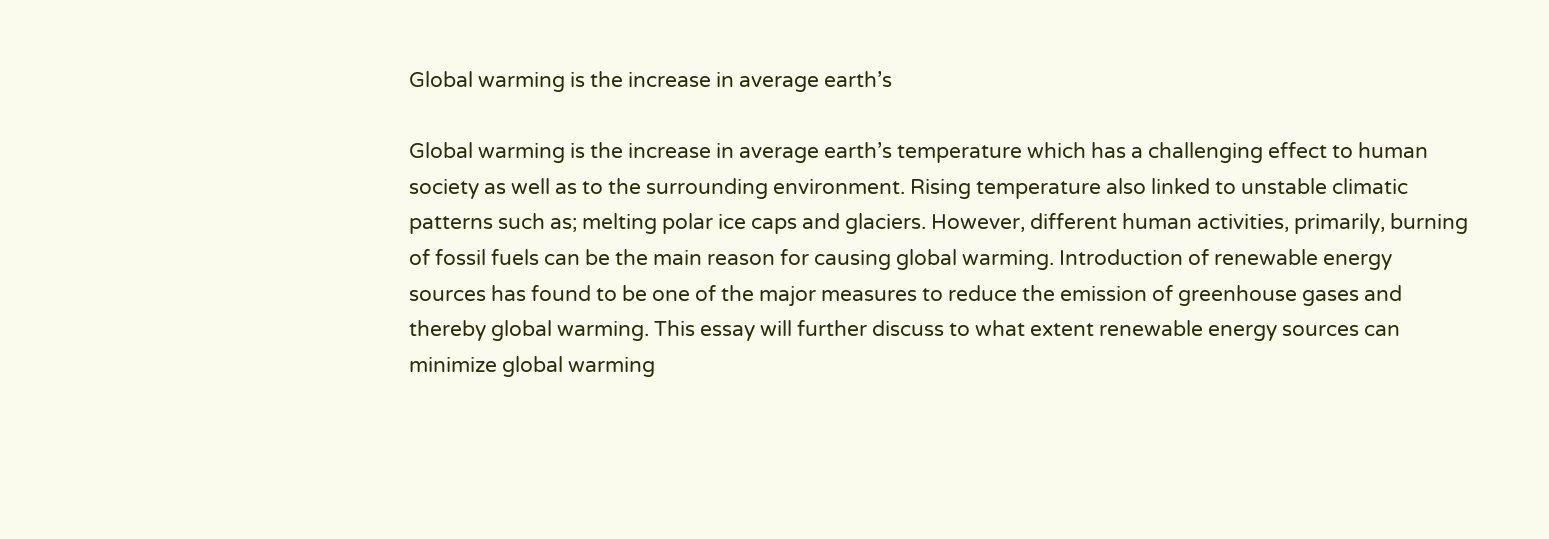Global warming is the increase in average earth’s

Global warming is the increase in average earth’s temperature which has a challenging effect to human society as well as to the surrounding environment. Rising temperature also linked to unstable climatic patterns such as; melting polar ice caps and glaciers. However, different human activities, primarily, burning of fossil fuels can be the main reason for causing global warming. Introduction of renewable energy sources has found to be one of the major measures to reduce the emission of greenhouse gases and thereby global warming. This essay will further discuss to what extent renewable energy sources can minimize global warming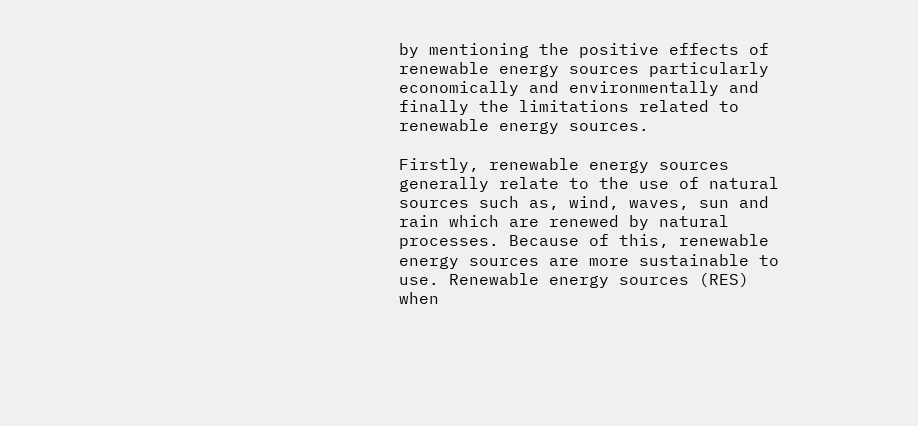by mentioning the positive effects of renewable energy sources particularly economically and environmentally and finally the limitations related to renewable energy sources.

Firstly, renewable energy sources generally relate to the use of natural sources such as, wind, waves, sun and rain which are renewed by natural processes. Because of this, renewable energy sources are more sustainable to use. Renewable energy sources (RES) when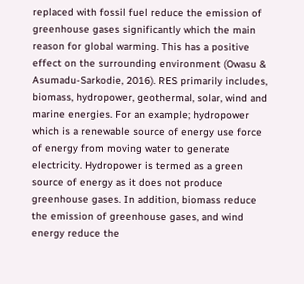replaced with fossil fuel reduce the emission of greenhouse gases significantly which the main reason for global warming. This has a positive effect on the surrounding environment (Owasu & Asumadu-Sarkodie, 2016). RES primarily includes, biomass, hydropower, geothermal, solar, wind and marine energies. For an example; hydropower which is a renewable source of energy use force of energy from moving water to generate electricity. Hydropower is termed as a green source of energy as it does not produce greenhouse gases. In addition, biomass reduce the emission of greenhouse gases, and wind energy reduce the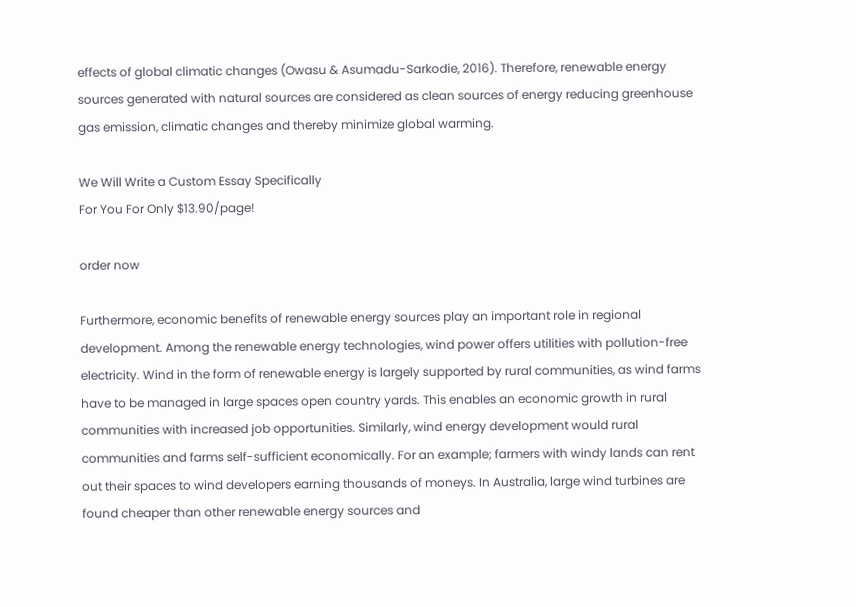effects of global climatic changes (Owasu & Asumadu-Sarkodie, 2016). Therefore, renewable energy sources generated with natural sources are considered as clean sources of energy reducing greenhouse gas emission, climatic changes and thereby minimize global warming.

We Will Write a Custom Essay Specifically
For You For Only $13.90/page!

order now

Furthermore, economic benefits of renewable energy sources play an important role in regional development. Among the renewable energy technologies, wind power offers utilities with pollution-free electricity. Wind in the form of renewable energy is largely supported by rural communities, as wind farms have to be managed in large spaces open country yards. This enables an economic growth in rural communities with increased job opportunities. Similarly, wind energy development would rural communities and farms self-sufficient economically. For an example; farmers with windy lands can rent out their spaces to wind developers earning thousands of moneys. In Australia, large wind turbines are found cheaper than other renewable energy sources and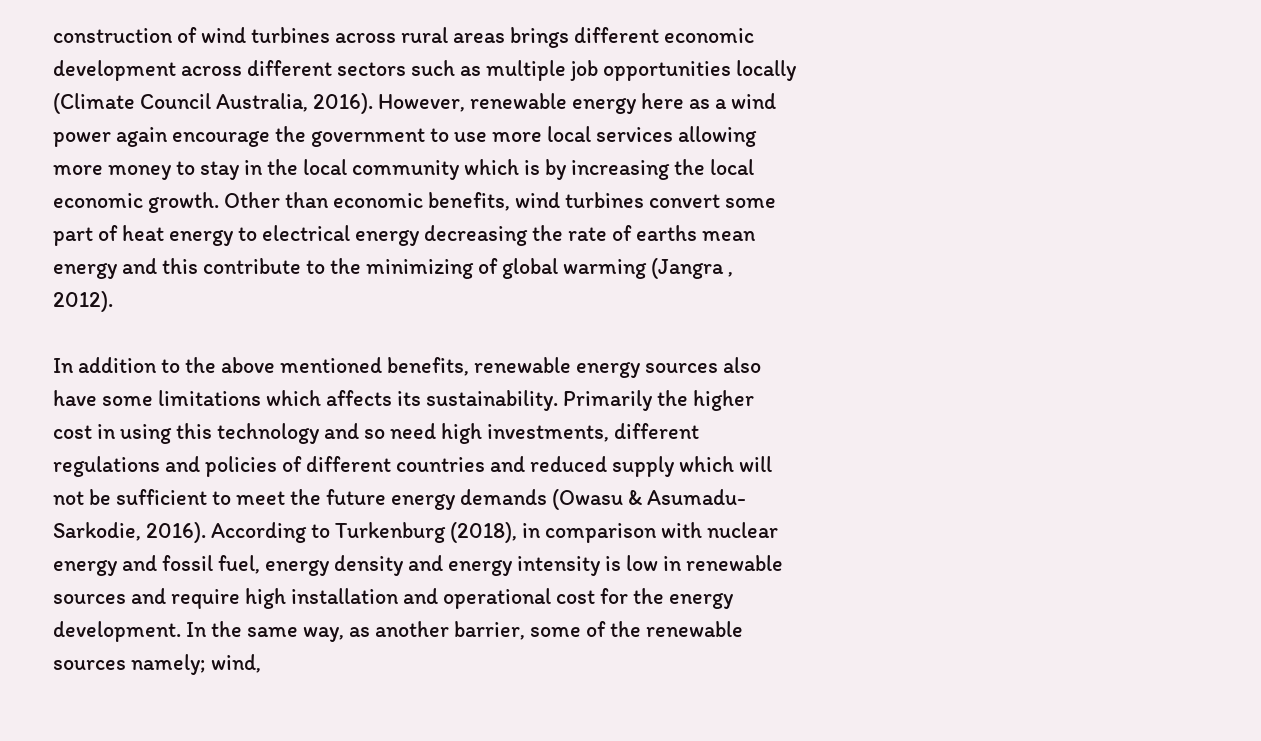construction of wind turbines across rural areas brings different economic development across different sectors such as multiple job opportunities locally (Climate Council Australia, 2016). However, renewable energy here as a wind power again encourage the government to use more local services allowing more money to stay in the local community which is by increasing the local economic growth. Other than economic benefits, wind turbines convert some part of heat energy to electrical energy decreasing the rate of earths mean energy and this contribute to the minimizing of global warming (Jangra , 2012).

In addition to the above mentioned benefits, renewable energy sources also have some limitations which affects its sustainability. Primarily the higher cost in using this technology and so need high investments, different regulations and policies of different countries and reduced supply which will not be sufficient to meet the future energy demands (Owasu & Asumadu-Sarkodie, 2016). According to Turkenburg (2018), in comparison with nuclear energy and fossil fuel, energy density and energy intensity is low in renewable sources and require high installation and operational cost for the energy development. In the same way, as another barrier, some of the renewable sources namely; wind,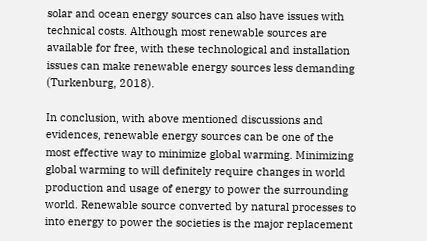solar and ocean energy sources can also have issues with technical costs. Although most renewable sources are available for free, with these technological and installation issues can make renewable energy sources less demanding (Turkenburg, 2018).

In conclusion, with above mentioned discussions and evidences, renewable energy sources can be one of the most effective way to minimize global warming. Minimizing global warming to will definitely require changes in world production and usage of energy to power the surrounding world. Renewable source converted by natural processes to into energy to power the societies is the major replacement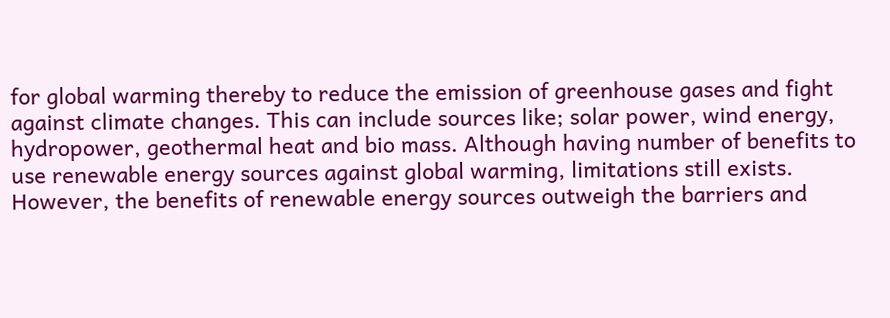for global warming thereby to reduce the emission of greenhouse gases and fight against climate changes. This can include sources like; solar power, wind energy, hydropower, geothermal heat and bio mass. Although having number of benefits to use renewable energy sources against global warming, limitations still exists. However, the benefits of renewable energy sources outweigh the barriers and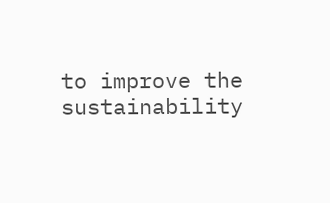to improve the sustainability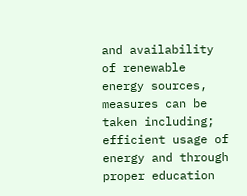and availability of renewable energy sources, measures can be taken including; efficient usage of energy and through proper education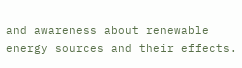and awareness about renewable energy sources and their effects.